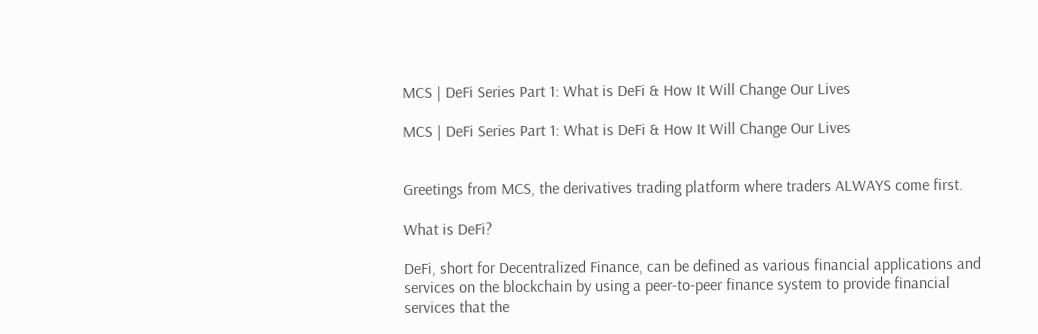MCS | DeFi Series Part 1: What is DeFi & How It Will Change Our Lives

MCS | DeFi Series Part 1: What is DeFi & How It Will Change Our Lives


Greetings from MCS, the derivatives trading platform where traders ALWAYS come first.

What is DeFi?

DeFi, short for Decentralized Finance, can be defined as various financial applications and services on the blockchain by using a peer-to-peer finance system to provide financial services that the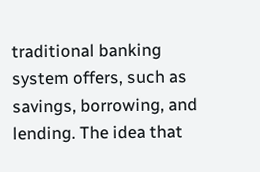traditional banking system offers, such as savings, borrowing, and lending. The idea that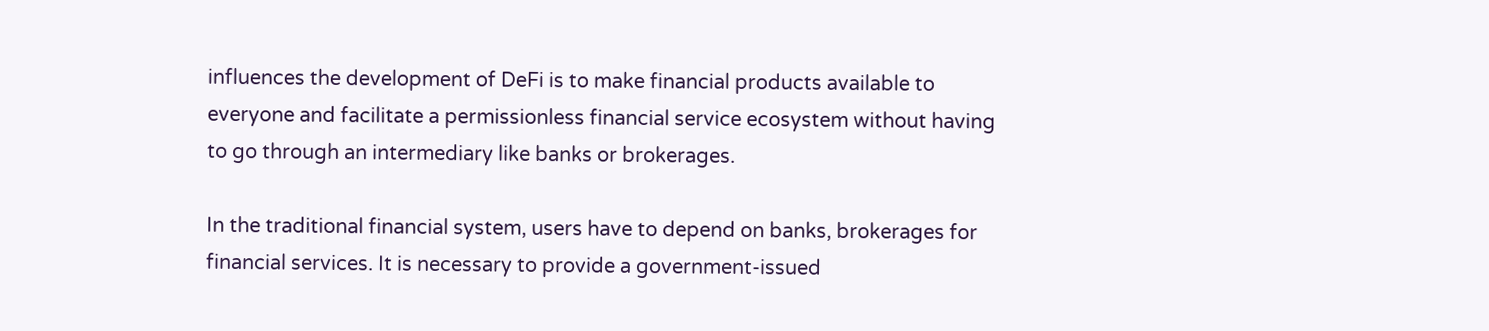influences the development of DeFi is to make financial products available to everyone and facilitate a permissionless financial service ecosystem without having to go through an intermediary like banks or brokerages.

In the traditional financial system, users have to depend on banks, brokerages for financial services. It is necessary to provide a government-issued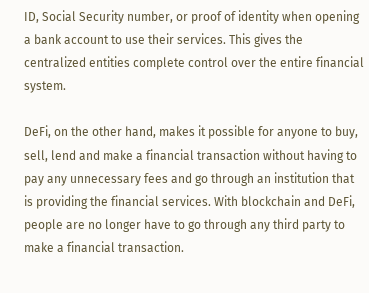ID, Social Security number, or proof of identity when opening a bank account to use their services. This gives the centralized entities complete control over the entire financial system.

DeFi, on the other hand, makes it possible for anyone to buy, sell, lend and make a financial transaction without having to pay any unnecessary fees and go through an institution that is providing the financial services. With blockchain and DeFi, people are no longer have to go through any third party to make a financial transaction.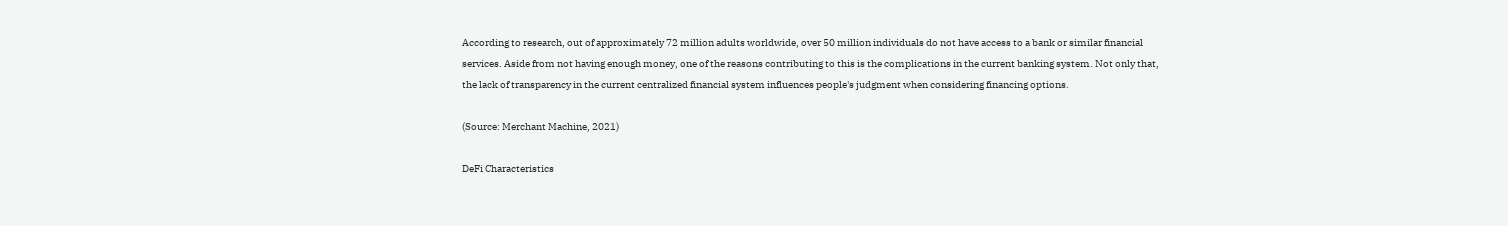According to research, out of approximately 72 million adults worldwide, over 50 million individuals do not have access to a bank or similar financial services. Aside from not having enough money, one of the reasons contributing to this is the complications in the current banking system. Not only that, the lack of transparency in the current centralized financial system influences people's judgment when considering financing options.

(Source: Merchant Machine, 2021)

DeFi Characteristics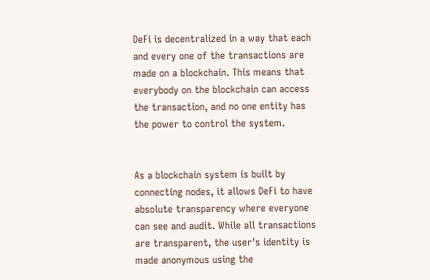DeFi is decentralized in a way that each and every one of the transactions are made on a blockchain. This means that everybody on the blockchain can access the transaction, and no one entity has the power to control the system.


As a blockchain system is built by connecting nodes, it allows DeFi to have absolute transparency where everyone can see and audit. While all transactions are transparent, the user's identity is made anonymous using the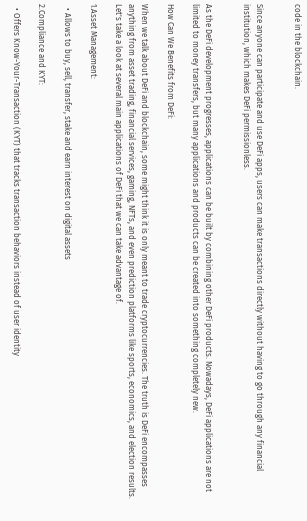code in the blockchain.


Since anyone can participate and use DeFi apps, users can make transactions directly without having to go through any financial institution, which makes DeFi permissionless.


As the DeFi development progresses, applications can be built by combining other DeFi products. Nowadays, DeFi applications are not limited to money transfers, but many applications and products can be created into something completely new.

How Can We Benefits from DeFi:

When we talk about DeFi and blockchain, some might think it is only meant to trade cryptocurrencies. The truth is DeFi encompasses anything from asset trading, financial services, gaming, NFTs, and even prediction platforms like sports, economics, and election results. Let's take a look at several main applications of DeFi that we can take advantage of.

1.Asset Management:

  • Allows to buy, sell, transfer, stake and earn interest on digital assets

2.Compliance and KYT:

  • Offers Know-Your-Transaction (KYT) that tracks transaction behaviors instead of user identity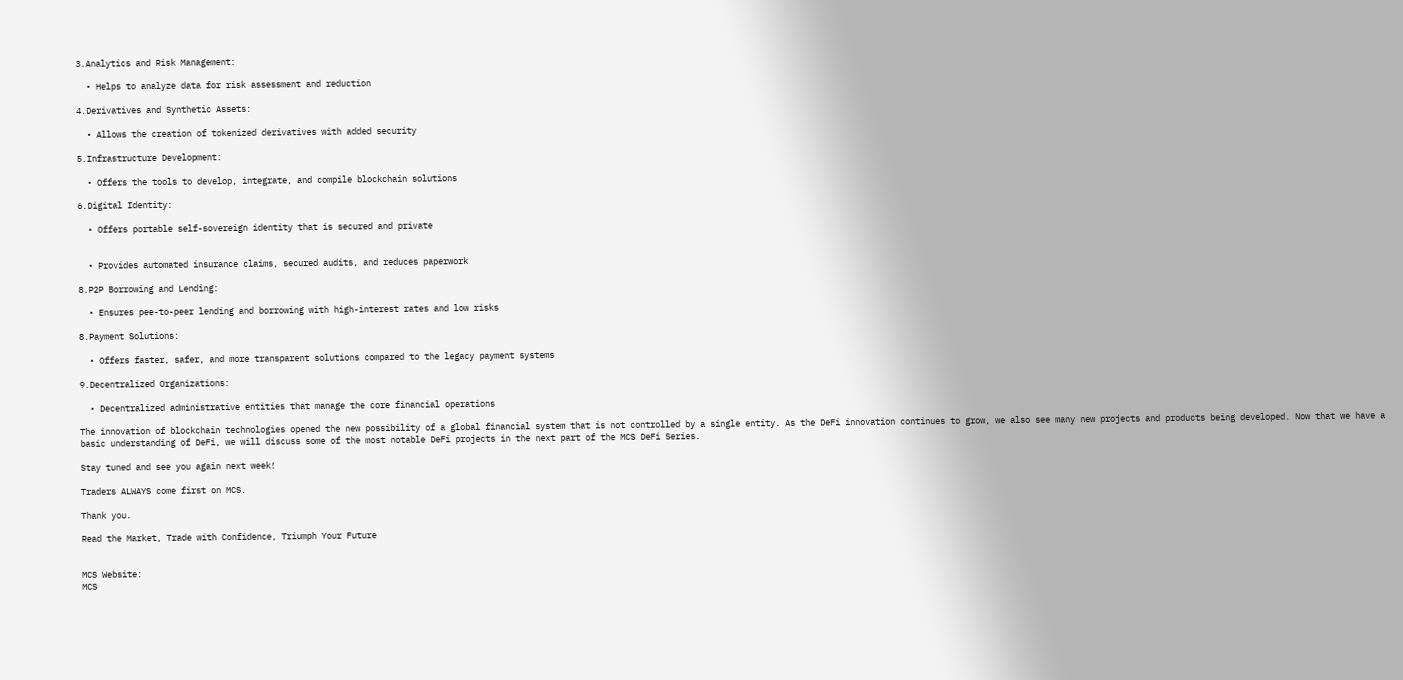3.Analytics and Risk Management:

  • Helps to analyze data for risk assessment and reduction

4.Derivatives and Synthetic Assets:

  • Allows the creation of tokenized derivatives with added security

5.Infrastructure Development:

  • Offers the tools to develop, integrate, and compile blockchain solutions

6.Digital Identity:

  • Offers portable self-sovereign identity that is secured and private


  • Provides automated insurance claims, secured audits, and reduces paperwork

8.P2P Borrowing and Lending:

  • Ensures pee-to-peer lending and borrowing with high-interest rates and low risks

8.Payment Solutions:

  • Offers faster, safer, and more transparent solutions compared to the legacy payment systems

9.Decentralized Organizations:

  • Decentralized administrative entities that manage the core financial operations

The innovation of blockchain technologies opened the new possibility of a global financial system that is not controlled by a single entity. As the DeFi innovation continues to grow, we also see many new projects and products being developed. Now that we have a basic understanding of DeFi, we will discuss some of the most notable DeFi projects in the next part of the MCS DeFi Series.

Stay tuned and see you again next week!

Traders ALWAYS come first on MCS.

Thank you.

Read the Market, Trade with Confidence, Triumph Your Future


MCS Website:
MCS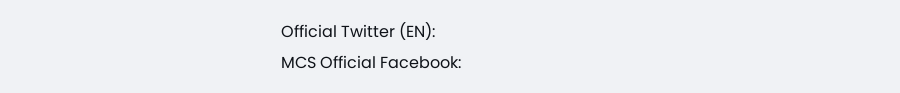Official Twitter (EN):
MCS Official Facebook: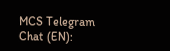MCS Telegram Chat (EN):